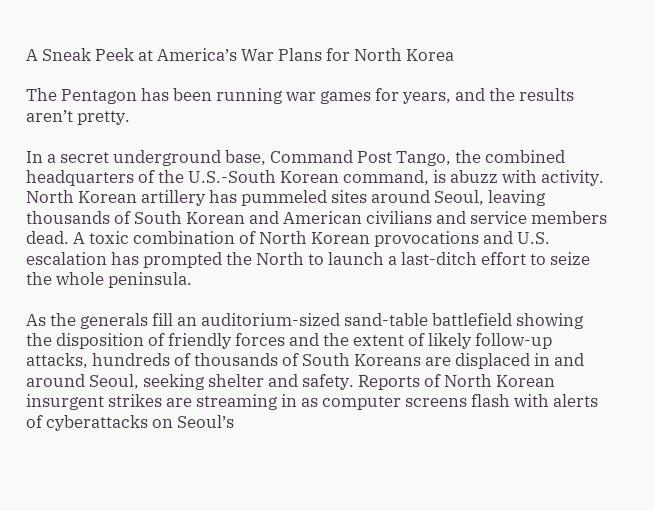A Sneak Peek at America’s War Plans for North Korea

The Pentagon has been running war games for years, and the results aren’t pretty.

In a secret underground base, Command Post Tango, the combined headquarters of the U.S.-South Korean command, is abuzz with activity. North Korean artillery has pummeled sites around Seoul, leaving thousands of South Korean and American civilians and service members dead. A toxic combination of North Korean provocations and U.S. escalation has prompted the North to launch a last-ditch effort to seize the whole peninsula.

As the generals fill an auditorium-sized sand-table battlefield showing the disposition of friendly forces and the extent of likely follow-up attacks, hundreds of thousands of South Koreans are displaced in and around Seoul, seeking shelter and safety. Reports of North Korean insurgent strikes are streaming in as computer screens flash with alerts of cyberattacks on Seoul’s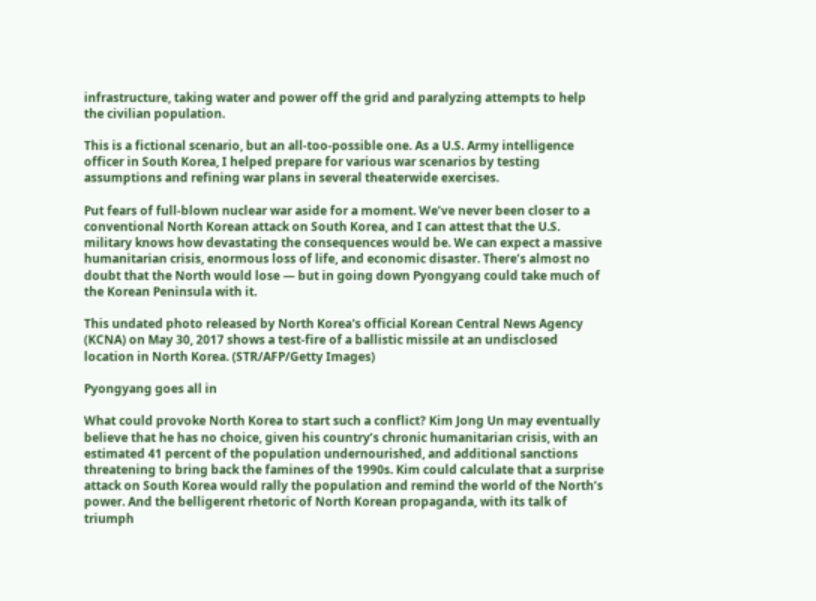infrastructure, taking water and power off the grid and paralyzing attempts to help the civilian population.

This is a fictional scenario, but an all-too-possible one. As a U.S. Army intelligence officer in South Korea, I helped prepare for various war scenarios by testing assumptions and refining war plans in several theaterwide exercises.

Put fears of full-blown nuclear war aside for a moment. We’ve never been closer to a conventional North Korean attack on South Korea, and I can attest that the U.S. military knows how devastating the consequences would be. We can expect a massive humanitarian crisis, enormous loss of life, and economic disaster. There’s almost no doubt that the North would lose — but in going down Pyongyang could take much of the Korean Peninsula with it.

This undated photo released by North Korea's official Korean Central News Agency (KCNA) on May 30, 2017 shows a test-fire of a ballistic missile at an undisclosed location in North Korea. (STR/AFP/Getty Images)

Pyongyang goes all in

What could provoke North Korea to start such a conflict? Kim Jong Un may eventually believe that he has no choice, given his country’s chronic humanitarian crisis, with an estimated 41 percent of the population undernourished, and additional sanctions threatening to bring back the famines of the 1990s. Kim could calculate that a surprise attack on South Korea would rally the population and remind the world of the North’s power. And the belligerent rhetoric of North Korean propaganda, with its talk of triumph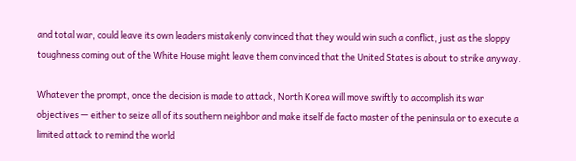and total war, could leave its own leaders mistakenly convinced that they would win such a conflict, just as the sloppy toughness coming out of the White House might leave them convinced that the United States is about to strike anyway.

Whatever the prompt, once the decision is made to attack, North Korea will move swiftly to accomplish its war objectives — either to seize all of its southern neighbor and make itself de facto master of the peninsula or to execute a limited attack to remind the world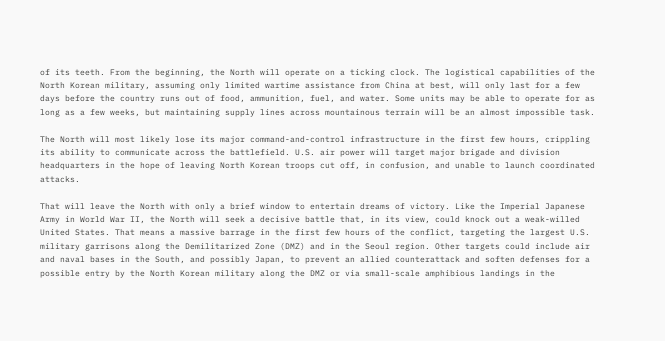of its teeth. From the beginning, the North will operate on a ticking clock. The logistical capabilities of the North Korean military, assuming only limited wartime assistance from China at best, will only last for a few days before the country runs out of food, ammunition, fuel, and water. Some units may be able to operate for as long as a few weeks, but maintaining supply lines across mountainous terrain will be an almost impossible task.

The North will most likely lose its major command-and-control infrastructure in the first few hours, crippling its ability to communicate across the battlefield. U.S. air power will target major brigade and division headquarters in the hope of leaving North Korean troops cut off, in confusion, and unable to launch coordinated attacks.

That will leave the North with only a brief window to entertain dreams of victory. Like the Imperial Japanese Army in World War II, the North will seek a decisive battle that, in its view, could knock out a weak-willed United States. That means a massive barrage in the first few hours of the conflict, targeting the largest U.S. military garrisons along the Demilitarized Zone (DMZ) and in the Seoul region. Other targets could include air and naval bases in the South, and possibly Japan, to prevent an allied counterattack and soften defenses for a possible entry by the North Korean military along the DMZ or via small-scale amphibious landings in the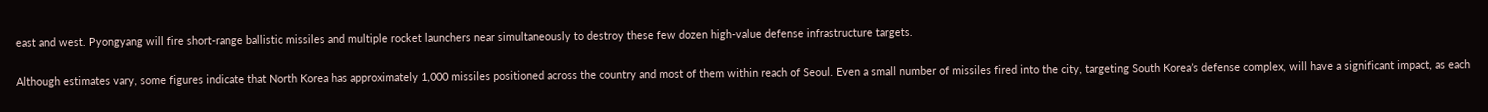east and west. Pyongyang will fire short-range ballistic missiles and multiple rocket launchers near simultaneously to destroy these few dozen high-value defense infrastructure targets.

Although estimates vary, some figures indicate that North Korea has approximately 1,000 missiles positioned across the country and most of them within reach of Seoul. Even a small number of missiles fired into the city, targeting South Korea’s defense complex, will have a significant impact, as each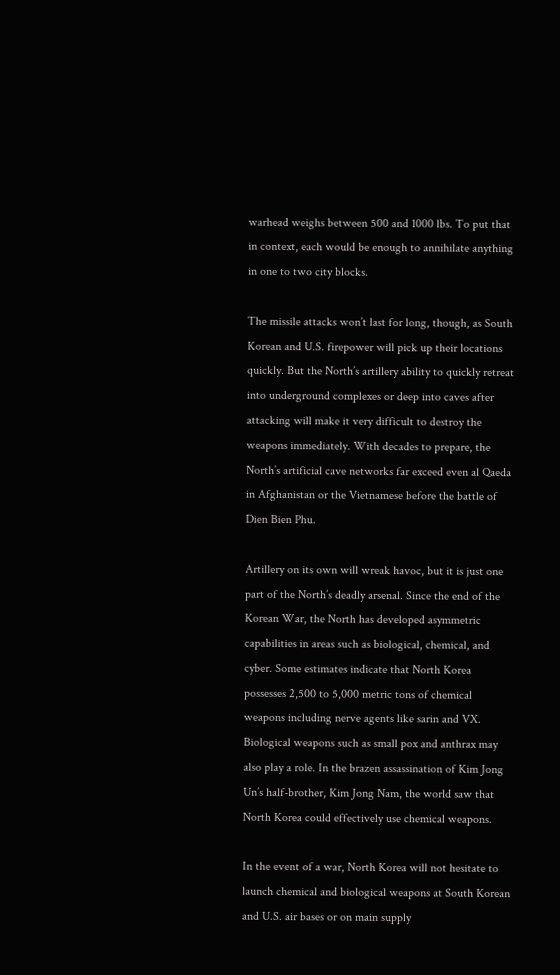warhead weighs between 500 and 1000 lbs. To put that in context, each would be enough to annihilate anything in one to two city blocks.

The missile attacks won’t last for long, though, as South Korean and U.S. firepower will pick up their locations quickly. But the North’s artillery ability to quickly retreat into underground complexes or deep into caves after attacking will make it very difficult to destroy the weapons immediately. With decades to prepare, the North’s artificial cave networks far exceed even al Qaeda in Afghanistan or the Vietnamese before the battle of Dien Bien Phu.

Artillery on its own will wreak havoc, but it is just one part of the North’s deadly arsenal. Since the end of the Korean War, the North has developed asymmetric capabilities in areas such as biological, chemical, and cyber. Some estimates indicate that North Korea possesses 2,500 to 5,000 metric tons of chemical weapons including nerve agents like sarin and VX. Biological weapons such as small pox and anthrax may also play a role. In the brazen assassination of Kim Jong Un’s half-brother, Kim Jong Nam, the world saw that North Korea could effectively use chemical weapons.

In the event of a war, North Korea will not hesitate to launch chemical and biological weapons at South Korean and U.S. air bases or on main supply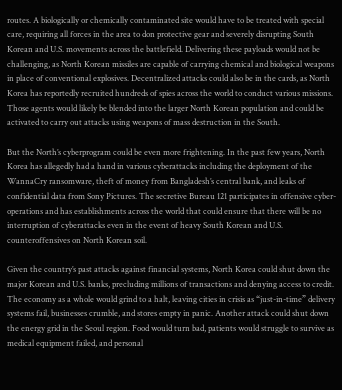routes. A biologically or chemically contaminated site would have to be treated with special care, requiring all forces in the area to don protective gear and severely disrupting South Korean and U.S. movements across the battlefield. Delivering these payloads would not be challenging, as North Korean missiles are capable of carrying chemical and biological weapons in place of conventional explosives. Decentralized attacks could also be in the cards, as North Korea has reportedly recruited hundreds of spies across the world to conduct various missions. Those agents would likely be blended into the larger North Korean population and could be activated to carry out attacks using weapons of mass destruction in the South.

But the North’s cyberprogram could be even more frightening. In the past few years, North Korea has allegedly had a hand in various cyberattacks including the deployment of the WannaCry ransomware, theft of money from Bangladesh’s central bank, and leaks of confidential data from Sony Pictures. The secretive Bureau 121 participates in offensive cyber-operations and has establishments across the world that could ensure that there will be no interruption of cyberattacks even in the event of heavy South Korean and U.S. counteroffensives on North Korean soil.

Given the country’s past attacks against financial systems, North Korea could shut down the major Korean and U.S. banks, precluding millions of transactions and denying access to credit. The economy as a whole would grind to a halt, leaving cities in crisis as “just-in-time” delivery systems fail, businesses crumble, and stores empty in panic. Another attack could shut down the energy grid in the Seoul region. Food would turn bad, patients would struggle to survive as medical equipment failed, and personal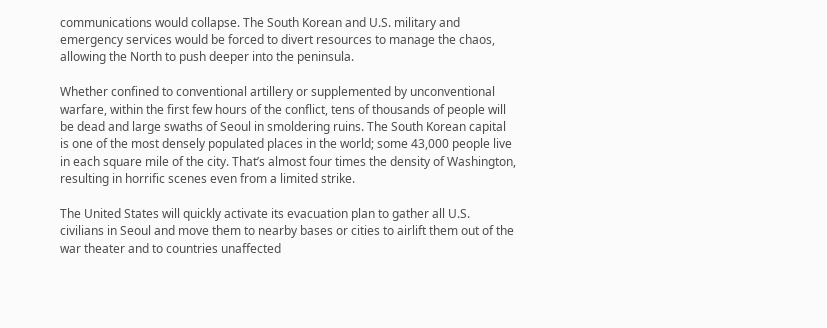communications would collapse. The South Korean and U.S. military and emergency services would be forced to divert resources to manage the chaos, allowing the North to push deeper into the peninsula.

Whether confined to conventional artillery or supplemented by unconventional warfare, within the first few hours of the conflict, tens of thousands of people will be dead and large swaths of Seoul in smoldering ruins. The South Korean capital is one of the most densely populated places in the world; some 43,000 people live in each square mile of the city. That’s almost four times the density of Washington, resulting in horrific scenes even from a limited strike.

The United States will quickly activate its evacuation plan to gather all U.S. civilians in Seoul and move them to nearby bases or cities to airlift them out of the war theater and to countries unaffected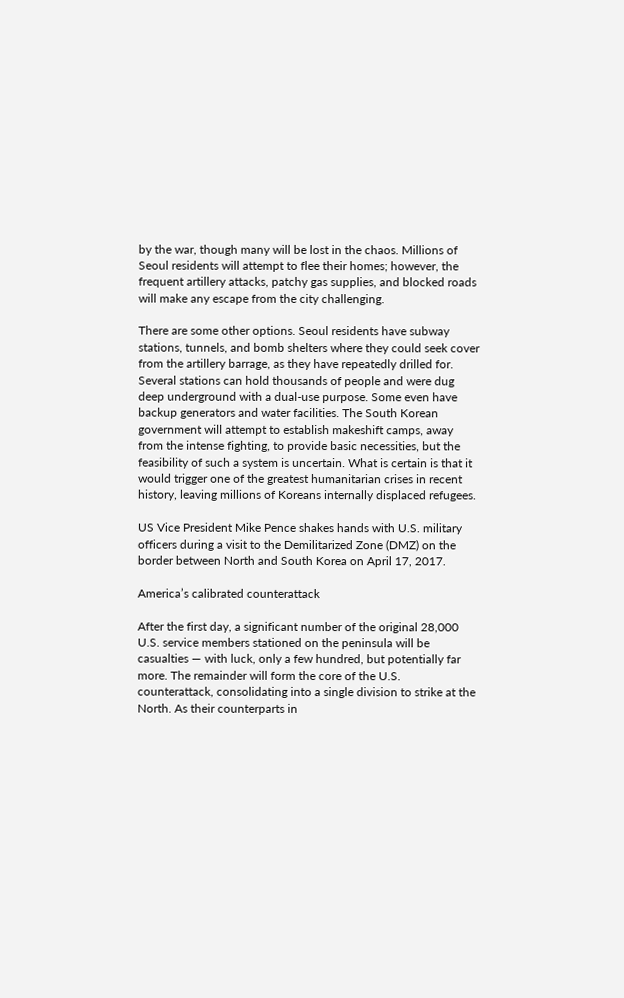by the war, though many will be lost in the chaos. Millions of Seoul residents will attempt to flee their homes; however, the frequent artillery attacks, patchy gas supplies, and blocked roads will make any escape from the city challenging.

There are some other options. Seoul residents have subway stations, tunnels, and bomb shelters where they could seek cover from the artillery barrage, as they have repeatedly drilled for. Several stations can hold thousands of people and were dug deep underground with a dual-use purpose. Some even have backup generators and water facilities. The South Korean government will attempt to establish makeshift camps, away from the intense fighting, to provide basic necessities, but the feasibility of such a system is uncertain. What is certain is that it would trigger one of the greatest humanitarian crises in recent history, leaving millions of Koreans internally displaced refugees.

US Vice President Mike Pence shakes hands with U.S. military officers during a visit to the Demilitarized Zone (DMZ) on the border between North and South Korea on April 17, 2017.

America’s calibrated counterattack

After the first day, a significant number of the original 28,000 U.S. service members stationed on the peninsula will be casualties — with luck, only a few hundred, but potentially far more. The remainder will form the core of the U.S. counterattack, consolidating into a single division to strike at the North. As their counterparts in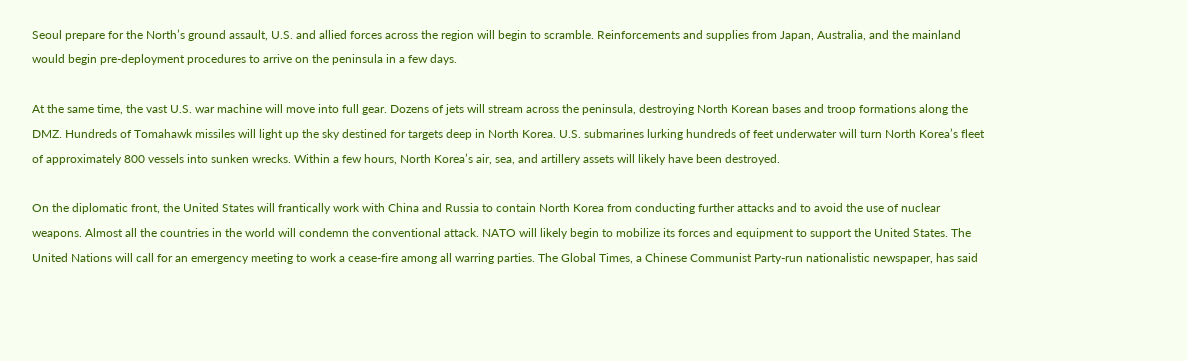Seoul prepare for the North’s ground assault, U.S. and allied forces across the region will begin to scramble. Reinforcements and supplies from Japan, Australia, and the mainland would begin pre-deployment procedures to arrive on the peninsula in a few days.

At the same time, the vast U.S. war machine will move into full gear. Dozens of jets will stream across the peninsula, destroying North Korean bases and troop formations along the DMZ. Hundreds of Tomahawk missiles will light up the sky destined for targets deep in North Korea. U.S. submarines lurking hundreds of feet underwater will turn North Korea’s fleet of approximately 800 vessels into sunken wrecks. Within a few hours, North Korea’s air, sea, and artillery assets will likely have been destroyed.

On the diplomatic front, the United States will frantically work with China and Russia to contain North Korea from conducting further attacks and to avoid the use of nuclear weapons. Almost all the countries in the world will condemn the conventional attack. NATO will likely begin to mobilize its forces and equipment to support the United States. The United Nations will call for an emergency meeting to work a cease-fire among all warring parties. The Global Times, a Chinese Communist Party-run nationalistic newspaper, has said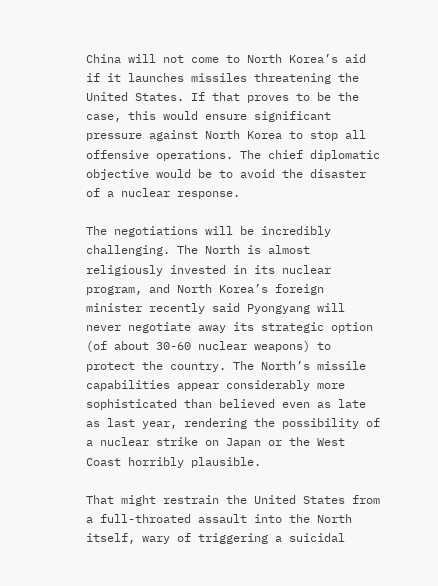China will not come to North Korea’s aid if it launches missiles threatening the United States. If that proves to be the case, this would ensure significant pressure against North Korea to stop all offensive operations. The chief diplomatic objective would be to avoid the disaster of a nuclear response.

The negotiations will be incredibly challenging. The North is almost religiously invested in its nuclear program, and North Korea’s foreign minister recently said Pyongyang will never negotiate away its strategic option (of about 30-60 nuclear weapons) to protect the country. The North’s missile capabilities appear considerably more sophisticated than believed even as late as last year, rendering the possibility of a nuclear strike on Japan or the West Coast horribly plausible.

That might restrain the United States from a full-throated assault into the North itself, wary of triggering a suicidal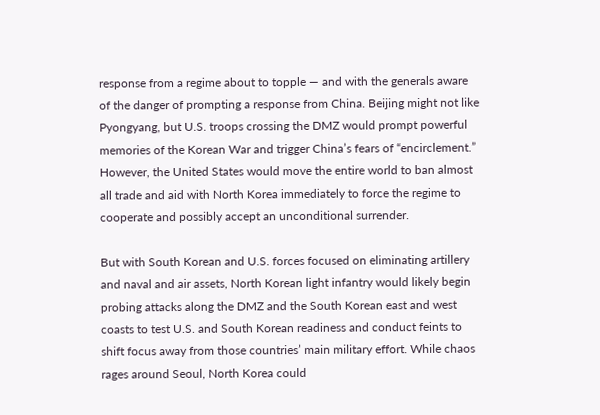response from a regime about to topple — and with the generals aware of the danger of prompting a response from China. Beijing might not like Pyongyang, but U.S. troops crossing the DMZ would prompt powerful memories of the Korean War and trigger China’s fears of “encirclement.” However, the United States would move the entire world to ban almost all trade and aid with North Korea immediately to force the regime to cooperate and possibly accept an unconditional surrender.

But with South Korean and U.S. forces focused on eliminating artillery and naval and air assets, North Korean light infantry would likely begin probing attacks along the DMZ and the South Korean east and west coasts to test U.S. and South Korean readiness and conduct feints to shift focus away from those countries’ main military effort. While chaos rages around Seoul, North Korea could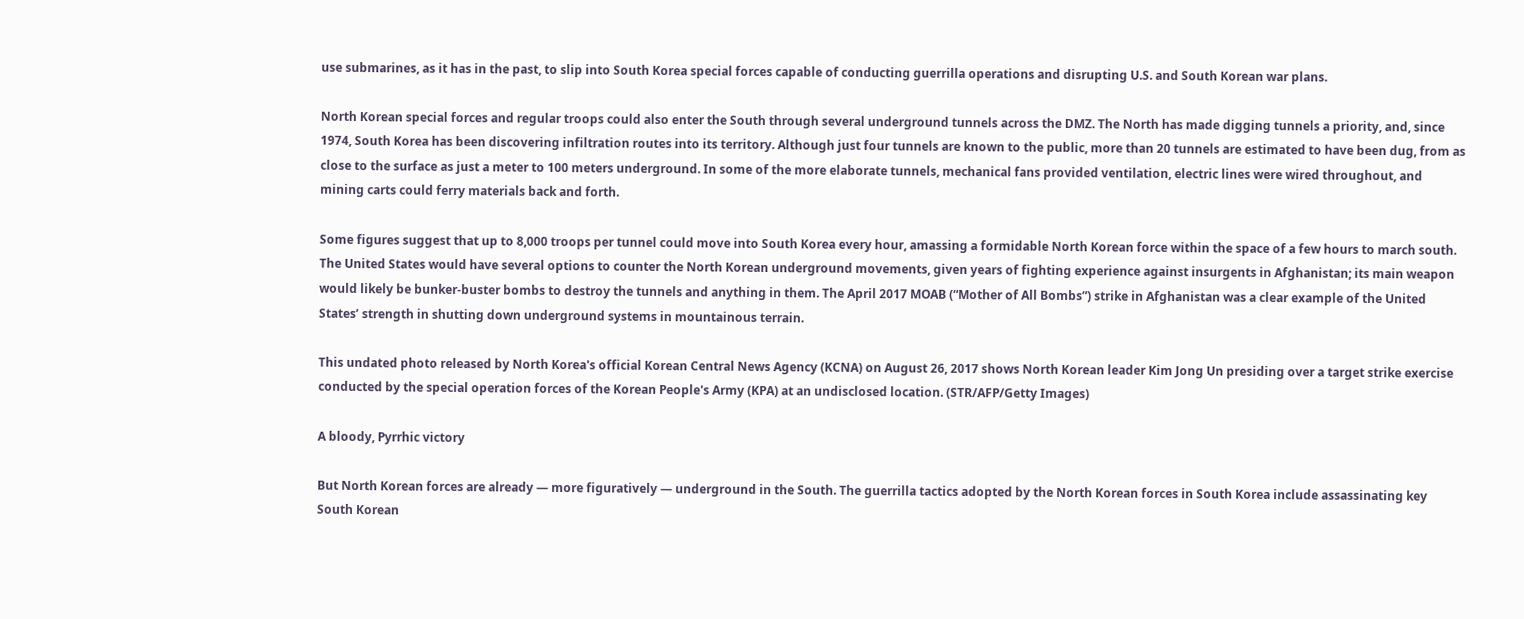use submarines, as it has in the past, to slip into South Korea special forces capable of conducting guerrilla operations and disrupting U.S. and South Korean war plans.

North Korean special forces and regular troops could also enter the South through several underground tunnels across the DMZ. The North has made digging tunnels a priority, and, since 1974, South Korea has been discovering infiltration routes into its territory. Although just four tunnels are known to the public, more than 20 tunnels are estimated to have been dug, from as close to the surface as just a meter to 100 meters underground. In some of the more elaborate tunnels, mechanical fans provided ventilation, electric lines were wired throughout, and mining carts could ferry materials back and forth.

Some figures suggest that up to 8,000 troops per tunnel could move into South Korea every hour, amassing a formidable North Korean force within the space of a few hours to march south. The United States would have several options to counter the North Korean underground movements, given years of fighting experience against insurgents in Afghanistan; its main weapon would likely be bunker-buster bombs to destroy the tunnels and anything in them. The April 2017 MOAB (“Mother of All Bombs”) strike in Afghanistan was a clear example of the United States’ strength in shutting down underground systems in mountainous terrain.

This undated photo released by North Korea's official Korean Central News Agency (KCNA) on August 26, 2017 shows North Korean leader Kim Jong Un presiding over a target strike exercise conducted by the special operation forces of the Korean People's Army (KPA) at an undisclosed location. (STR/AFP/Getty Images)

A bloody, Pyrrhic victory

But North Korean forces are already — more figuratively — underground in the South. The guerrilla tactics adopted by the North Korean forces in South Korea include assassinating key South Korean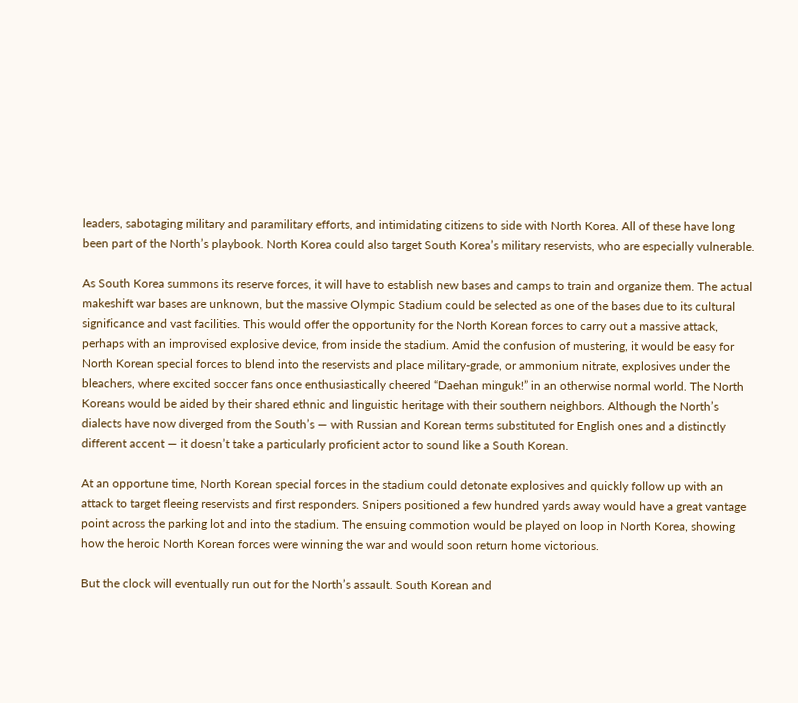leaders, sabotaging military and paramilitary efforts, and intimidating citizens to side with North Korea. All of these have long been part of the North’s playbook. North Korea could also target South Korea’s military reservists, who are especially vulnerable.

As South Korea summons its reserve forces, it will have to establish new bases and camps to train and organize them. The actual makeshift war bases are unknown, but the massive Olympic Stadium could be selected as one of the bases due to its cultural significance and vast facilities. This would offer the opportunity for the North Korean forces to carry out a massive attack, perhaps with an improvised explosive device, from inside the stadium. Amid the confusion of mustering, it would be easy for North Korean special forces to blend into the reservists and place military-grade, or ammonium nitrate, explosives under the bleachers, where excited soccer fans once enthusiastically cheered “Daehan minguk!” in an otherwise normal world. The North Koreans would be aided by their shared ethnic and linguistic heritage with their southern neighbors. Although the North’s dialects have now diverged from the South’s — with Russian and Korean terms substituted for English ones and a distinctly different accent — it doesn’t take a particularly proficient actor to sound like a South Korean.

At an opportune time, North Korean special forces in the stadium could detonate explosives and quickly follow up with an attack to target fleeing reservists and first responders. Snipers positioned a few hundred yards away would have a great vantage point across the parking lot and into the stadium. The ensuing commotion would be played on loop in North Korea, showing how the heroic North Korean forces were winning the war and would soon return home victorious.

But the clock will eventually run out for the North’s assault. South Korean and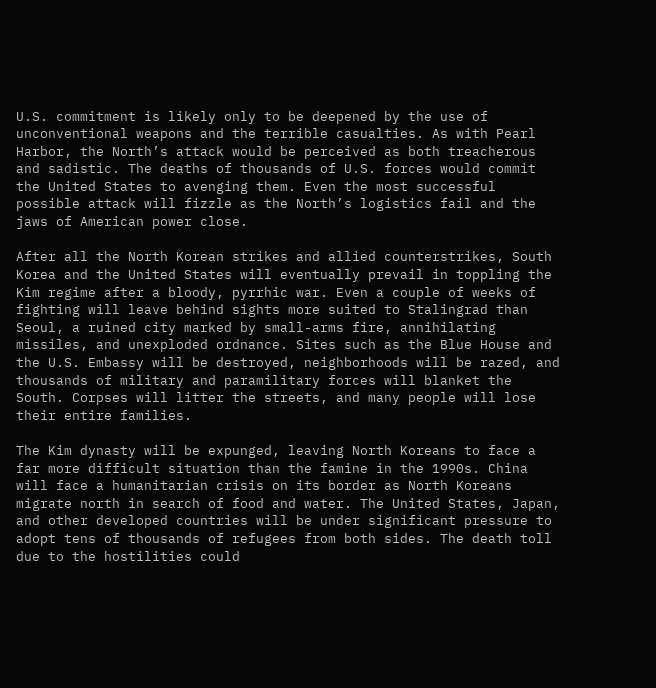U.S. commitment is likely only to be deepened by the use of unconventional weapons and the terrible casualties. As with Pearl Harbor, the North’s attack would be perceived as both treacherous and sadistic. The deaths of thousands of U.S. forces would commit the United States to avenging them. Even the most successful possible attack will fizzle as the North’s logistics fail and the jaws of American power close.

After all the North Korean strikes and allied counterstrikes, South Korea and the United States will eventually prevail in toppling the Kim regime after a bloody, pyrrhic war. Even a couple of weeks of fighting will leave behind sights more suited to Stalingrad than Seoul, a ruined city marked by small-arms fire, annihilating missiles, and unexploded ordnance. Sites such as the Blue House and the U.S. Embassy will be destroyed, neighborhoods will be razed, and thousands of military and paramilitary forces will blanket the South. Corpses will litter the streets, and many people will lose their entire families.

The Kim dynasty will be expunged, leaving North Koreans to face a far more difficult situation than the famine in the 1990s. China will face a humanitarian crisis on its border as North Koreans migrate north in search of food and water. The United States, Japan, and other developed countries will be under significant pressure to adopt tens of thousands of refugees from both sides. The death toll due to the hostilities could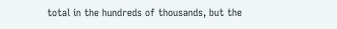total in the hundreds of thousands, but the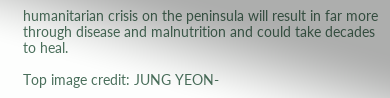humanitarian crisis on the peninsula will result in far more through disease and malnutrition and could take decades to heal.

Top image credit: JUNG YEON-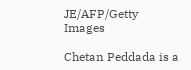JE/AFP/Getty Images

Chetan Peddada is a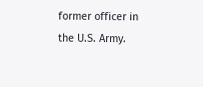former officer in the U.S. Army.